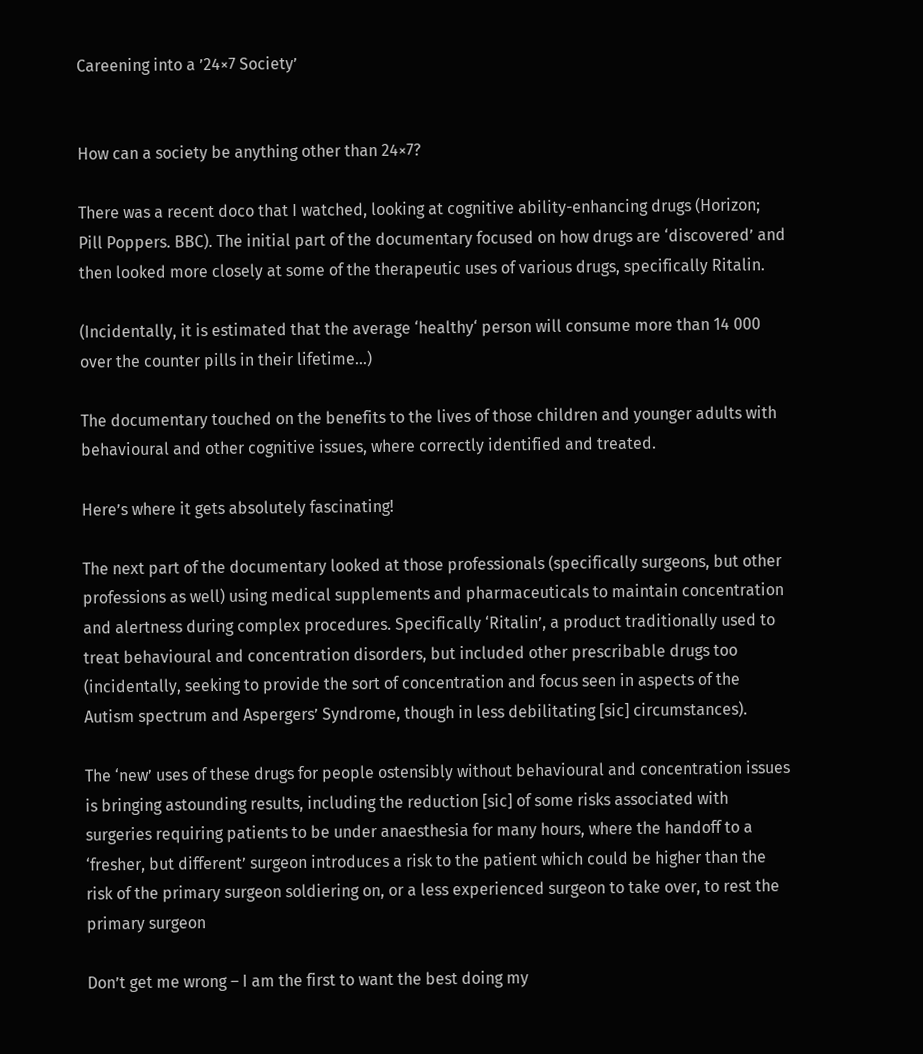Careening into a ’24×7 Society’


How can a society be anything other than 24×7?

There was a recent doco that I watched, looking at cognitive ability-enhancing drugs (Horizon; Pill Poppers. BBC). The initial part of the documentary focused on how drugs are ‘discovered’ and then looked more closely at some of the therapeutic uses of various drugs, specifically Ritalin.

(Incidentally, it is estimated that the average ‘healthy‘ person will consume more than 14 000 over the counter pills in their lifetime…)

The documentary touched on the benefits to the lives of those children and younger adults with behavioural and other cognitive issues, where correctly identified and treated.

Here’s where it gets absolutely fascinating!

The next part of the documentary looked at those professionals (specifically surgeons, but other professions as well) using medical supplements and pharmaceuticals to maintain concentration and alertness during complex procedures. Specifically ‘Ritalin’, a product traditionally used to treat behavioural and concentration disorders, but included other prescribable drugs too (incidentally, seeking to provide the sort of concentration and focus seen in aspects of the Autism spectrum and Aspergers’ Syndrome, though in less debilitating [sic] circumstances).

The ‘new’ uses of these drugs for people ostensibly without behavioural and concentration issues is bringing astounding results, including the reduction [sic] of some risks associated with surgeries requiring patients to be under anaesthesia for many hours, where the handoff to a ‘fresher, but different’ surgeon introduces a risk to the patient which could be higher than the risk of the primary surgeon soldiering on, or a less experienced surgeon to take over, to rest the primary surgeon

Don’t get me wrong – I am the first to want the best doing my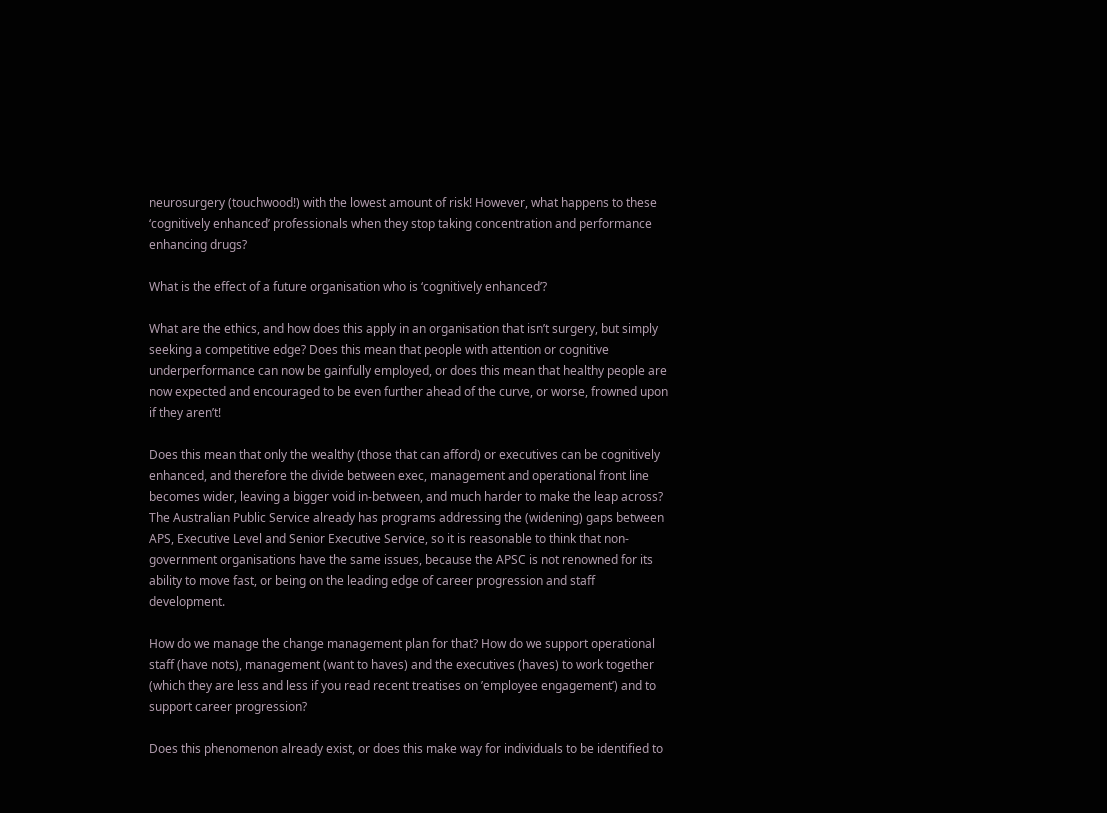neurosurgery (touchwood!) with the lowest amount of risk! However, what happens to these ‘cognitively enhanced’ professionals when they stop taking concentration and performance enhancing drugs?

What is the effect of a future organisation who is ‘cognitively enhanced’?

What are the ethics, and how does this apply in an organisation that isn’t surgery, but simply seeking a competitive edge? Does this mean that people with attention or cognitive underperformance can now be gainfully employed, or does this mean that healthy people are now expected and encouraged to be even further ahead of the curve, or worse, frowned upon if they aren’t!

Does this mean that only the wealthy (those that can afford) or executives can be cognitively enhanced, and therefore the divide between exec, management and operational front line becomes wider, leaving a bigger void in-between, and much harder to make the leap across? The Australian Public Service already has programs addressing the (widening) gaps between APS, Executive Level and Senior Executive Service, so it is reasonable to think that non-government organisations have the same issues, because the APSC is not renowned for its ability to move fast, or being on the leading edge of career progression and staff development.

How do we manage the change management plan for that? How do we support operational staff (have nots), management (want to haves) and the executives (haves) to work together (which they are less and less if you read recent treatises on ’employee engagement’) and to support career progression?

Does this phenomenon already exist, or does this make way for individuals to be identified to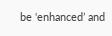be ‘enhanced’ and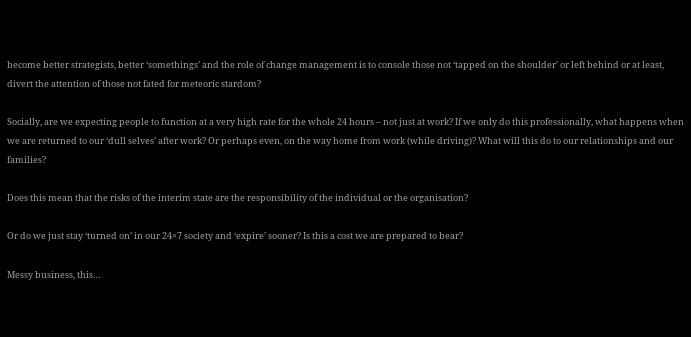become better strategists, better ‘somethings’ and the role of change management is to console those not ‘tapped on the shoulder’ or left behind or at least, divert the attention of those not fated for meteoric stardom?

Socially, are we expecting people to function at a very high rate for the whole 24 hours – not just at work? If we only do this professionally, what happens when we are returned to our ‘dull selves’ after work? Or perhaps even, on the way home from work (while driving)? What will this do to our relationships and our families?

Does this mean that the risks of the interim state are the responsibility of the individual or the organisation?

Or do we just stay ‘turned on’ in our 24×7 society and ‘expire’ sooner? Is this a cost we are prepared to bear?

Messy business, this…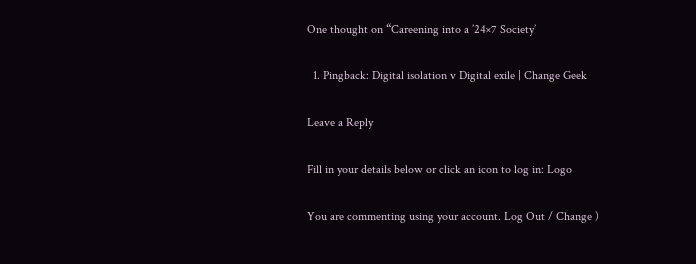One thought on “Careening into a ’24×7 Society’

  1. Pingback: Digital isolation v Digital exile | Change Geek

Leave a Reply

Fill in your details below or click an icon to log in: Logo

You are commenting using your account. Log Out / Change )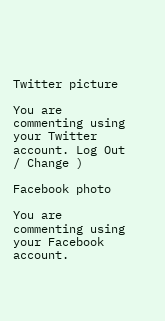Twitter picture

You are commenting using your Twitter account. Log Out / Change )

Facebook photo

You are commenting using your Facebook account.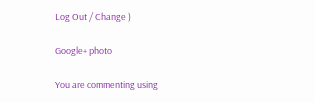Log Out / Change )

Google+ photo

You are commenting using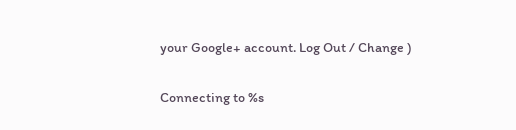your Google+ account. Log Out / Change )

Connecting to %s